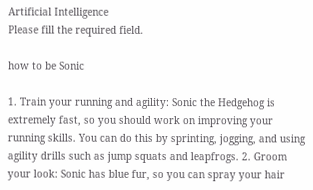Artificial Intelligence
Please fill the required field.

how to be Sonic

1. Train your running and agility: Sonic the Hedgehog is extremely fast, so you should work on improving your running skills. You can do this by sprinting, jogging, and using agility drills such as jump squats and leapfrogs. 2. Groom your look: Sonic has blue fur, so you can spray your hair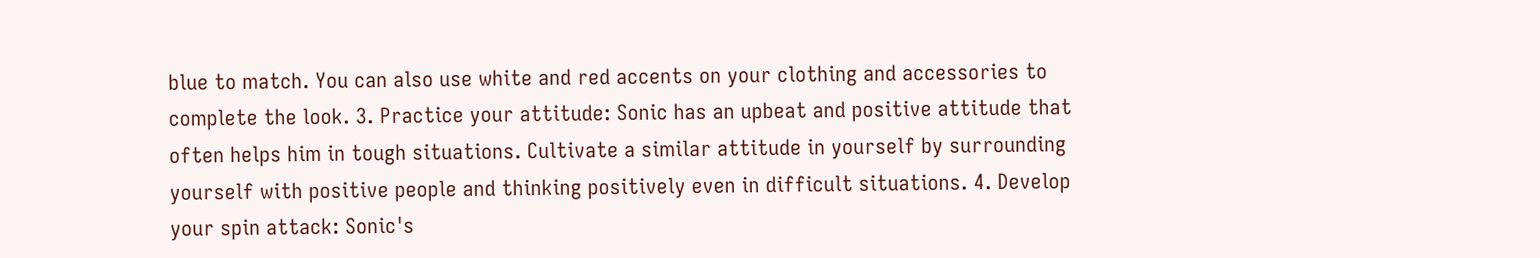blue to match. You can also use white and red accents on your clothing and accessories to complete the look. 3. Practice your attitude: Sonic has an upbeat and positive attitude that often helps him in tough situations. Cultivate a similar attitude in yourself by surrounding yourself with positive people and thinking positively even in difficult situations. 4. Develop your spin attack: Sonic's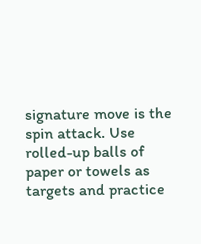signature move is the spin attack. Use rolled-up balls of paper or towels as targets and practice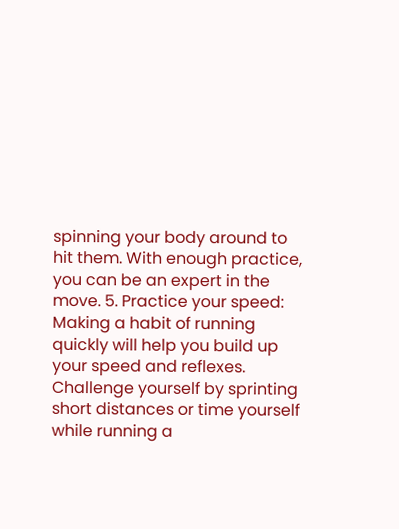spinning your body around to hit them. With enough practice, you can be an expert in the move. 5. Practice your speed: Making a habit of running quickly will help you build up your speed and reflexes. Challenge yourself by sprinting short distances or time yourself while running a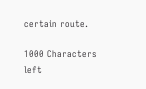certain route.

1000 Characters left